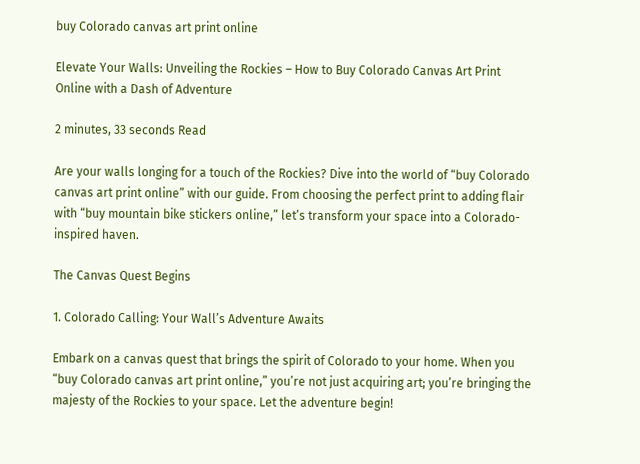buy Colorado canvas art print online

Elevate Your Walls: Unveiling the Rockies – How to Buy Colorado Canvas Art Print Online with a Dash of Adventure

2 minutes, 33 seconds Read

Are your walls longing for a touch of the Rockies? Dive into the world of “buy Colorado canvas art print online” with our guide. From choosing the perfect print to adding flair with “buy mountain bike stickers online,” let’s transform your space into a Colorado-inspired haven.

The Canvas Quest Begins

1. Colorado Calling: Your Wall’s Adventure Awaits

Embark on a canvas quest that brings the spirit of Colorado to your home. When you “buy Colorado canvas art print online,” you’re not just acquiring art; you’re bringing the majesty of the Rockies to your space. Let the adventure begin!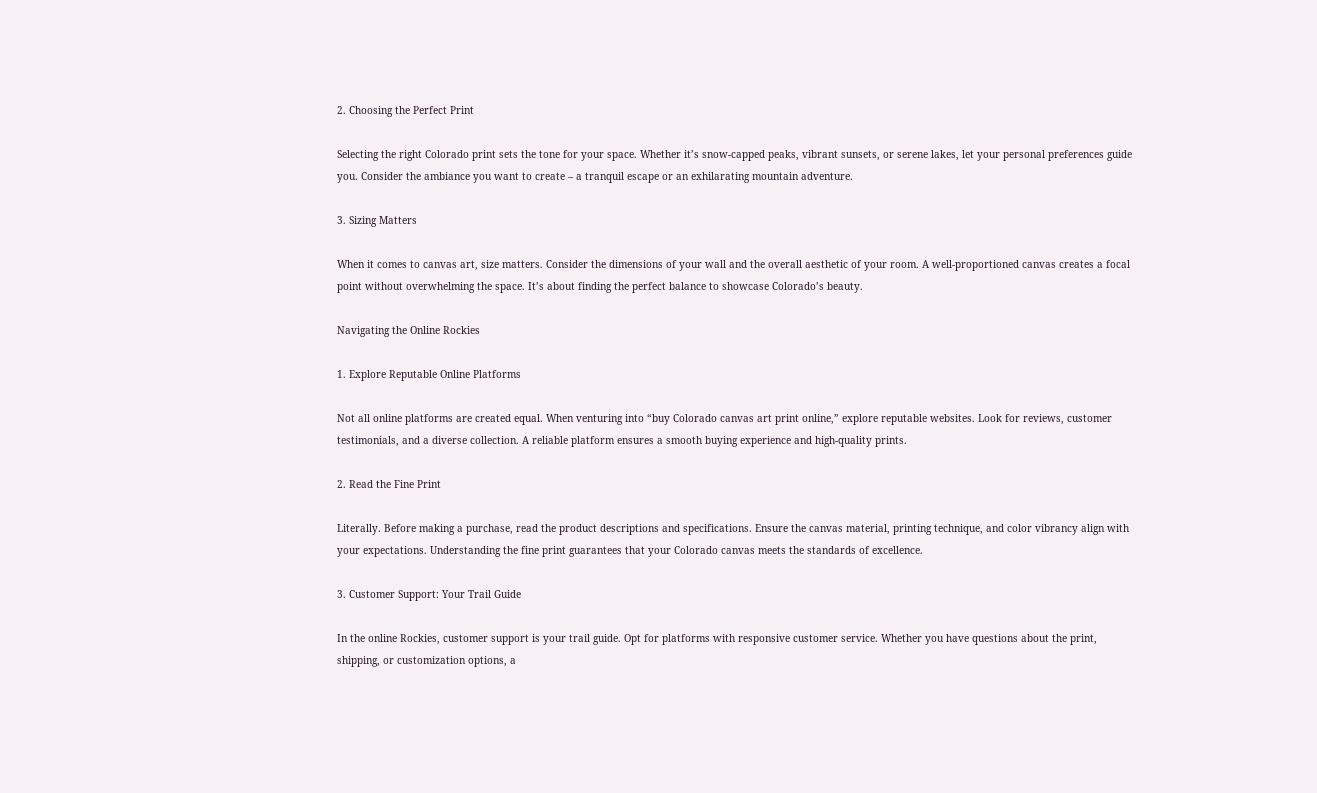2. Choosing the Perfect Print

Selecting the right Colorado print sets the tone for your space. Whether it’s snow-capped peaks, vibrant sunsets, or serene lakes, let your personal preferences guide you. Consider the ambiance you want to create – a tranquil escape or an exhilarating mountain adventure.

3. Sizing Matters

When it comes to canvas art, size matters. Consider the dimensions of your wall and the overall aesthetic of your room. A well-proportioned canvas creates a focal point without overwhelming the space. It’s about finding the perfect balance to showcase Colorado’s beauty.

Navigating the Online Rockies

1. Explore Reputable Online Platforms

Not all online platforms are created equal. When venturing into “buy Colorado canvas art print online,” explore reputable websites. Look for reviews, customer testimonials, and a diverse collection. A reliable platform ensures a smooth buying experience and high-quality prints.

2. Read the Fine Print

Literally. Before making a purchase, read the product descriptions and specifications. Ensure the canvas material, printing technique, and color vibrancy align with your expectations. Understanding the fine print guarantees that your Colorado canvas meets the standards of excellence.

3. Customer Support: Your Trail Guide

In the online Rockies, customer support is your trail guide. Opt for platforms with responsive customer service. Whether you have questions about the print, shipping, or customization options, a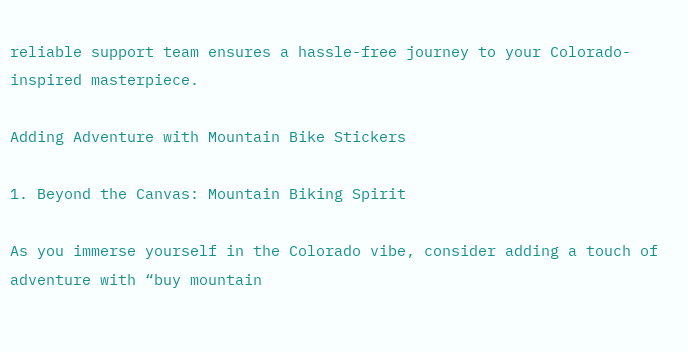reliable support team ensures a hassle-free journey to your Colorado-inspired masterpiece.

Adding Adventure with Mountain Bike Stickers

1. Beyond the Canvas: Mountain Biking Spirit

As you immerse yourself in the Colorado vibe, consider adding a touch of adventure with “buy mountain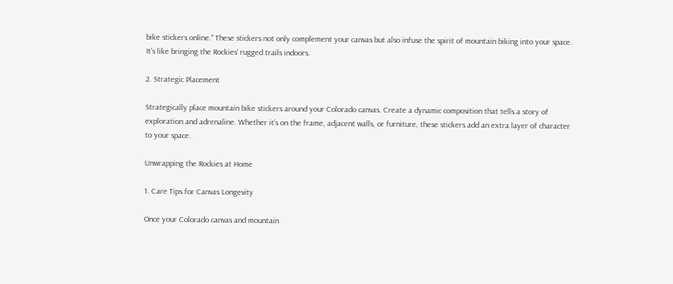bike stickers online.” These stickers not only complement your canvas but also infuse the spirit of mountain biking into your space. It’s like bringing the Rockies’ rugged trails indoors.

2. Strategic Placement

Strategically place mountain bike stickers around your Colorado canvas. Create a dynamic composition that tells a story of exploration and adrenaline. Whether it’s on the frame, adjacent walls, or furniture, these stickers add an extra layer of character to your space.

Unwrapping the Rockies at Home

1. Care Tips for Canvas Longevity

Once your Colorado canvas and mountain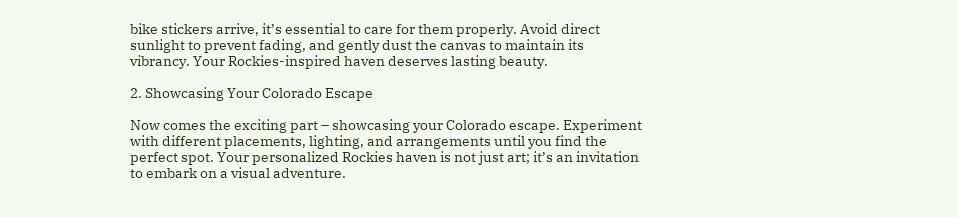bike stickers arrive, it’s essential to care for them properly. Avoid direct sunlight to prevent fading, and gently dust the canvas to maintain its vibrancy. Your Rockies-inspired haven deserves lasting beauty.

2. Showcasing Your Colorado Escape

Now comes the exciting part – showcasing your Colorado escape. Experiment with different placements, lighting, and arrangements until you find the perfect spot. Your personalized Rockies haven is not just art; it’s an invitation to embark on a visual adventure.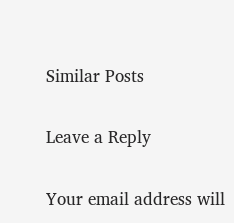Similar Posts

Leave a Reply

Your email address will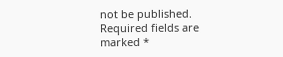not be published. Required fields are marked *